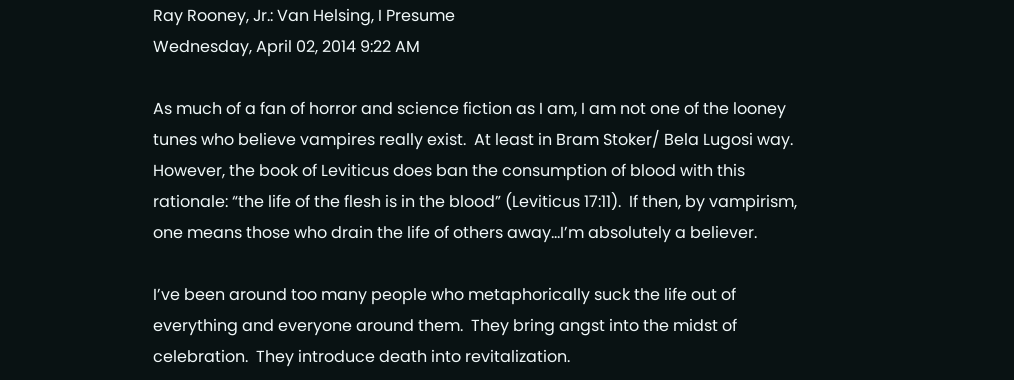Ray Rooney, Jr.: Van Helsing, I Presume
Wednesday, April 02, 2014 9:22 AM

As much of a fan of horror and science fiction as I am, I am not one of the looney tunes who believe vampires really exist.  At least in Bram Stoker/ Bela Lugosi way.  However, the book of Leviticus does ban the consumption of blood with this rationale: “the life of the flesh is in the blood” (Leviticus 17:11).  If then, by vampirism, one means those who drain the life of others away…I’m absolutely a believer.

I’ve been around too many people who metaphorically suck the life out of everything and everyone around them.  They bring angst into the midst of celebration.  They introduce death into revitalization.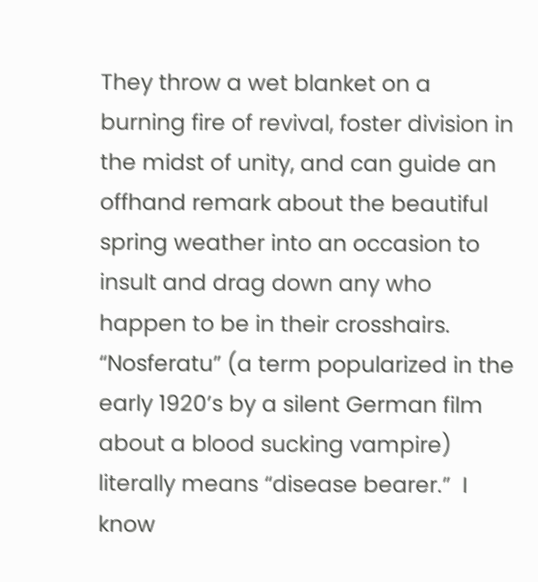They throw a wet blanket on a burning fire of revival, foster division in the midst of unity, and can guide an offhand remark about the beautiful spring weather into an occasion to insult and drag down any who happen to be in their crosshairs.  “Nosferatu” (a term popularized in the early 1920’s by a silent German film about a blood sucking vampire) literally means “disease bearer.”  I know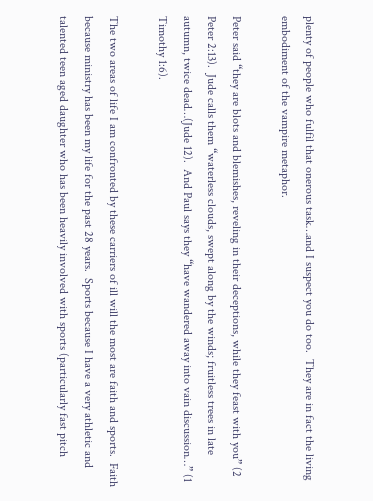plenty of people who fulfil that onerous task…and I suspect you do too.  They are in fact the living embodiment of the vampire metaphor.

Peter said “they are blots and blemishes, reveling in their deceptions, while they feast with you” (2 Peter 2:13).  Jude calls them “waterless clouds, swept along by the winds; fruitless trees in late autumn, twice dead…(Jude 12).  And Paul says they “have wandered away into vain discussion…” (1 Timothy 1:6).

The two areas of life I am confronted by these carriers of ill will the most are faith and sports.  Faith because ministry has been my life for the past 28 years.  Sports because I have a very athletic and talented teen aged daughter who has been heavily involved with sports (particularly fast pitch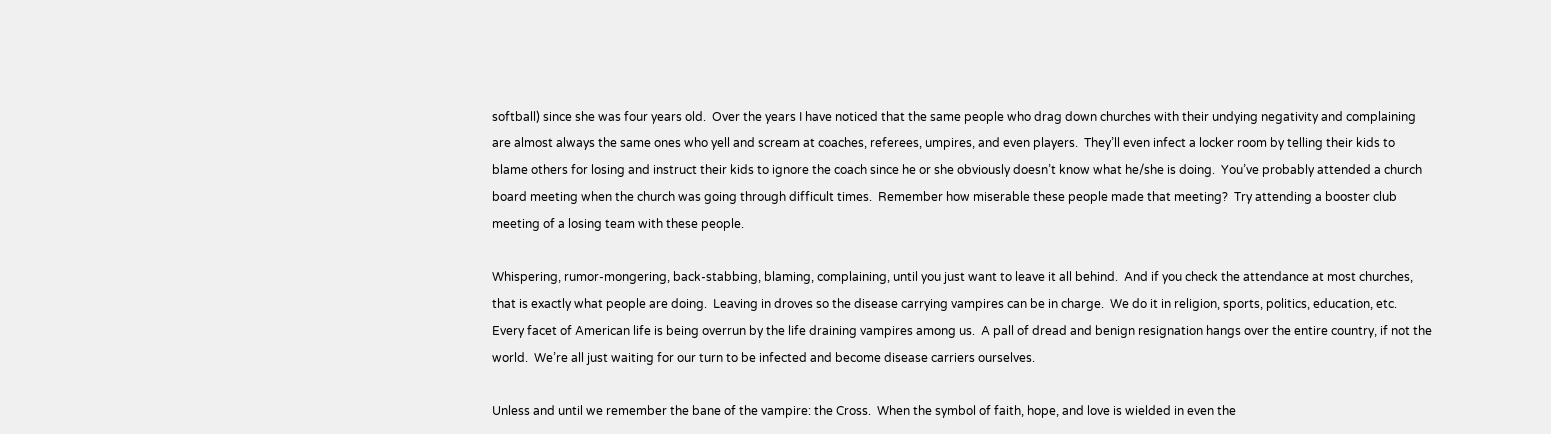softball) since she was four years old.  Over the years I have noticed that the same people who drag down churches with their undying negativity and complaining are almost always the same ones who yell and scream at coaches, referees, umpires, and even players.  They’ll even infect a locker room by telling their kids to blame others for losing and instruct their kids to ignore the coach since he or she obviously doesn’t know what he/she is doing.  You’ve probably attended a church board meeting when the church was going through difficult times.  Remember how miserable these people made that meeting?  Try attending a booster club meeting of a losing team with these people.

Whispering, rumor-mongering, back-stabbing, blaming, complaining, until you just want to leave it all behind.  And if you check the attendance at most churches, that is exactly what people are doing.  Leaving in droves so the disease carrying vampires can be in charge.  We do it in religion, sports, politics, education, etc.  Every facet of American life is being overrun by the life draining vampires among us.  A pall of dread and benign resignation hangs over the entire country, if not the world.  We’re all just waiting for our turn to be infected and become disease carriers ourselves.

Unless and until we remember the bane of the vampire: the Cross.  When the symbol of faith, hope, and love is wielded in even the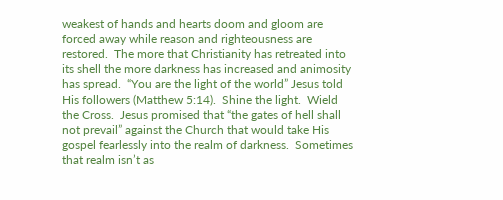weakest of hands and hearts doom and gloom are forced away while reason and righteousness are restored.  The more that Christianity has retreated into its shell the more darkness has increased and animosity has spread.  “You are the light of the world” Jesus told His followers (Matthew 5:14).  Shine the light.  Wield the Cross.  Jesus promised that “the gates of hell shall not prevail” against the Church that would take His gospel fearlessly into the realm of darkness.  Sometimes that realm isn’t as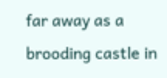far away as a brooding castle in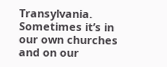Transylvania.  Sometimes it’s in our own churches and on our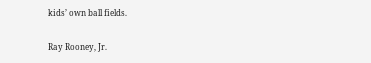kids’ own ball fields.

Ray Rooney, Jr.